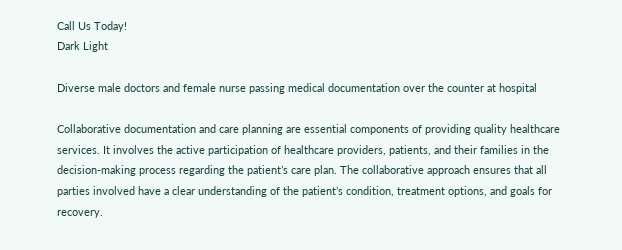Call Us Today!
Dark Light

Diverse male doctors and female nurse passing medical documentation over the counter at hospital

Collaborative documentation and care planning are essential components of providing quality healthcare services. It involves the active participation of healthcare providers, patients, and their families in the decision-making process regarding the patient’s care plan. The collaborative approach ensures that all parties involved have a clear understanding of the patient’s condition, treatment options, and goals for recovery.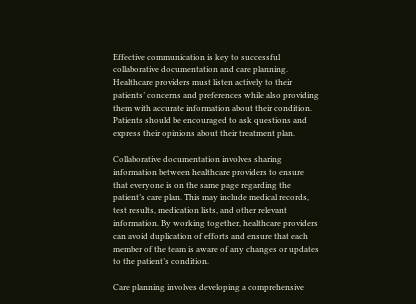Effective communication is key to successful collaborative documentation and care planning. Healthcare providers must listen actively to their patients’ concerns and preferences while also providing them with accurate information about their condition. Patients should be encouraged to ask questions and express their opinions about their treatment plan.

Collaborative documentation involves sharing information between healthcare providers to ensure that everyone is on the same page regarding the patient’s care plan. This may include medical records, test results, medication lists, and other relevant information. By working together, healthcare providers can avoid duplication of efforts and ensure that each member of the team is aware of any changes or updates to the patient’s condition.

Care planning involves developing a comprehensive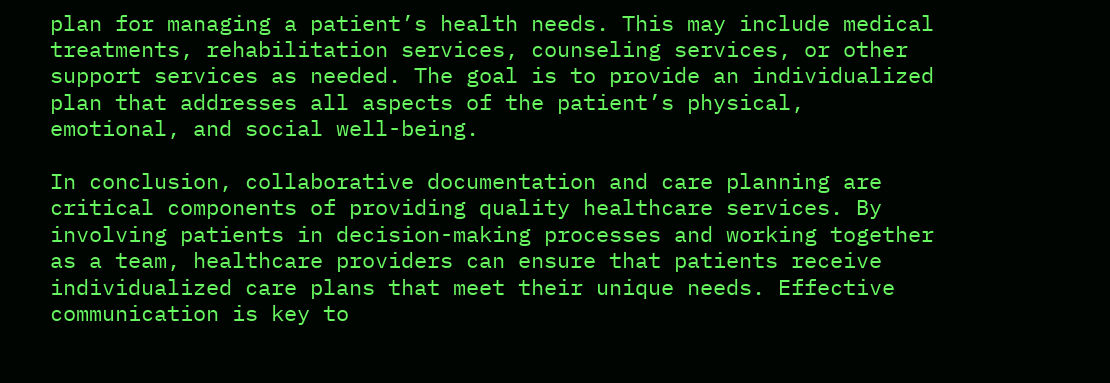plan for managing a patient’s health needs. This may include medical treatments, rehabilitation services, counseling services, or other support services as needed. The goal is to provide an individualized plan that addresses all aspects of the patient’s physical, emotional, and social well-being.

In conclusion, collaborative documentation and care planning are critical components of providing quality healthcare services. By involving patients in decision-making processes and working together as a team, healthcare providers can ensure that patients receive individualized care plans that meet their unique needs. Effective communication is key to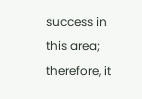success in this area; therefore, it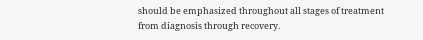should be emphasized throughout all stages of treatment from diagnosis through recovery.